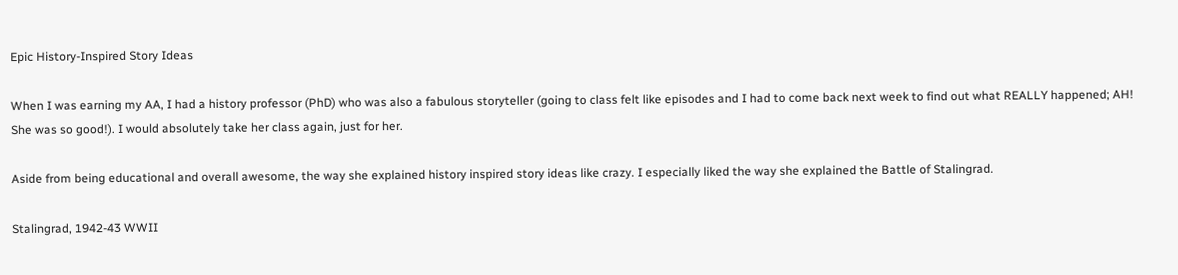Epic History-Inspired Story Ideas

When I was earning my AA, I had a history professor (PhD) who was also a fabulous storyteller (going to class felt like episodes and I had to come back next week to find out what REALLY happened; AH! She was so good!). I would absolutely take her class again, just for her.

Aside from being educational and overall awesome, the way she explained history inspired story ideas like crazy. I especially liked the way she explained the Battle of Stalingrad.

Stalingrad, 1942-43 WWII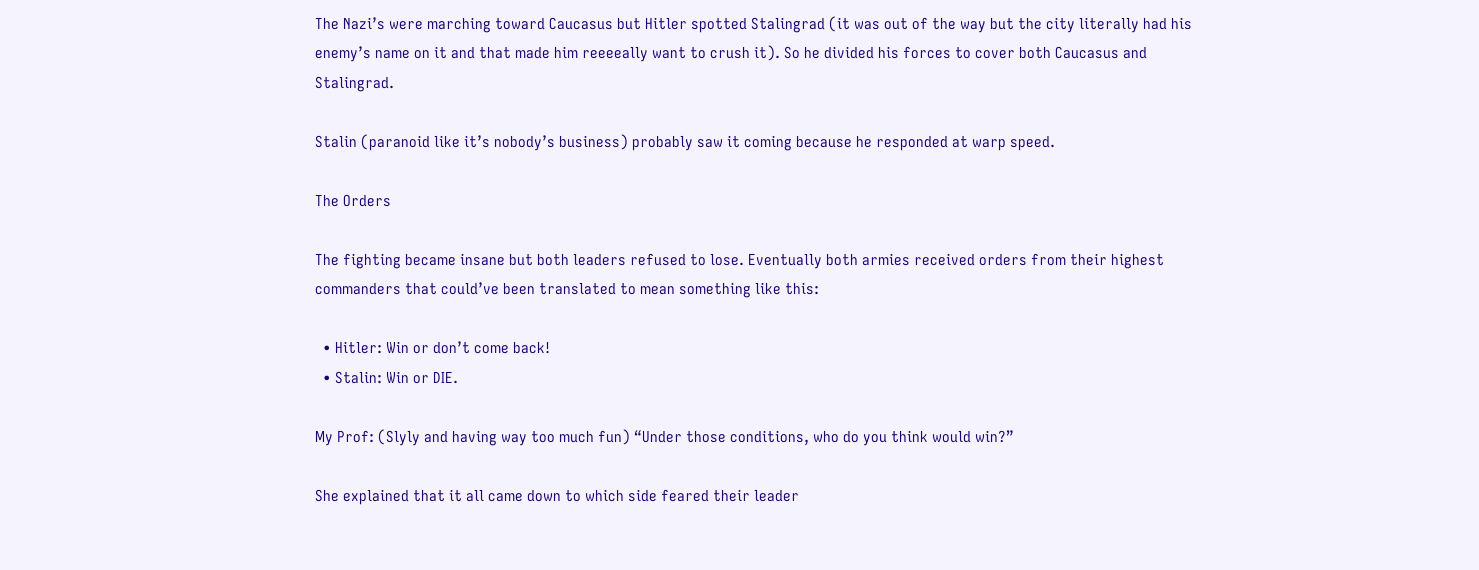The Nazi’s were marching toward Caucasus but Hitler spotted Stalingrad (it was out of the way but the city literally had his enemy’s name on it and that made him reeeeally want to crush it). So he divided his forces to cover both Caucasus and Stalingrad.

Stalin (paranoid like it’s nobody’s business) probably saw it coming because he responded at warp speed.

The Orders

The fighting became insane but both leaders refused to lose. Eventually both armies received orders from their highest commanders that could’ve been translated to mean something like this:

  • Hitler: Win or don’t come back!
  • Stalin: Win or DIE.

My Prof: (Slyly and having way too much fun) “Under those conditions, who do you think would win?”

She explained that it all came down to which side feared their leader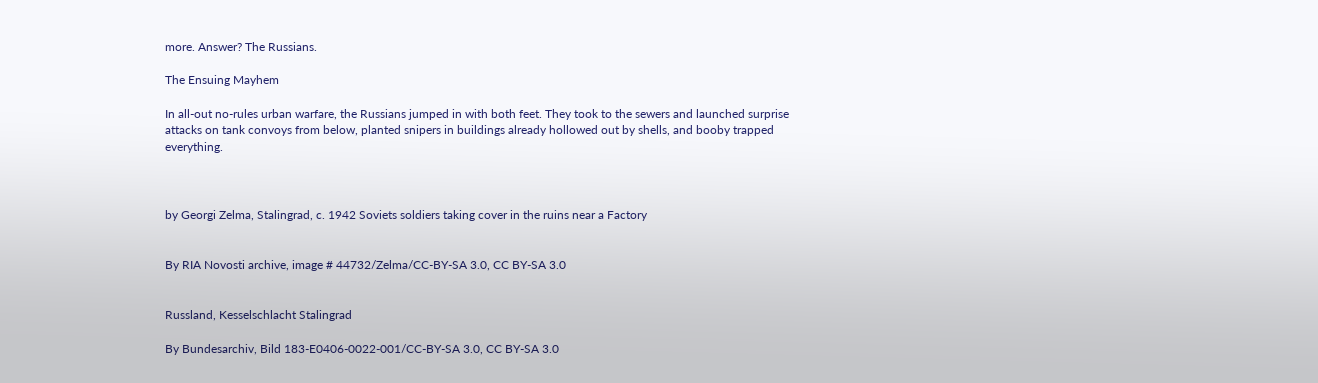more. Answer? The Russians.

The Ensuing Mayhem

In all-out no-rules urban warfare, the Russians jumped in with both feet. They took to the sewers and launched surprise attacks on tank convoys from below, planted snipers in buildings already hollowed out by shells, and booby trapped everything.



by Georgi Zelma, Stalingrad, c. 1942 Soviets soldiers taking cover in the ruins near a Factory


By RIA Novosti archive, image # 44732/Zelma/CC-BY-SA 3.0, CC BY-SA 3.0


Russland, Kesselschlacht Stalingrad

By Bundesarchiv, Bild 183-E0406-0022-001/CC-BY-SA 3.0, CC BY-SA 3.0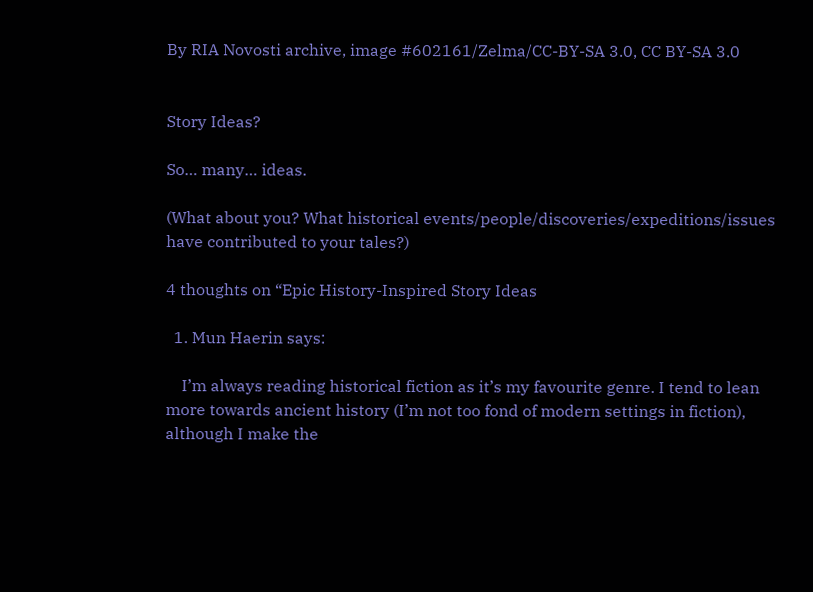By RIA Novosti archive, image #602161/Zelma/CC-BY-SA 3.0, CC BY-SA 3.0


Story Ideas?

So… many… ideas.

(What about you? What historical events/people/discoveries/expeditions/issues have contributed to your tales?)

4 thoughts on “Epic History-Inspired Story Ideas

  1. Mun Haerin says:

    I’m always reading historical fiction as it’s my favourite genre. I tend to lean more towards ancient history (I’m not too fond of modern settings in fiction), although I make the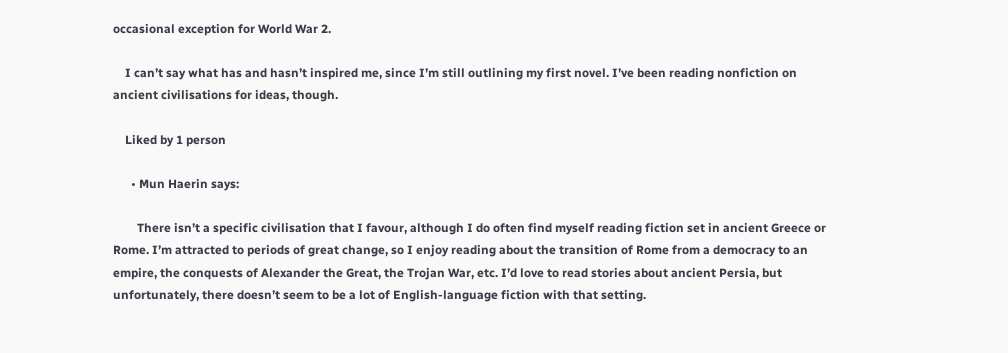occasional exception for World War 2.

    I can’t say what has and hasn’t inspired me, since I’m still outlining my first novel. I’ve been reading nonfiction on ancient civilisations for ideas, though.

    Liked by 1 person

      • Mun Haerin says:

        There isn’t a specific civilisation that I favour, although I do often find myself reading fiction set in ancient Greece or Rome. I’m attracted to periods of great change, so I enjoy reading about the transition of Rome from a democracy to an empire, the conquests of Alexander the Great, the Trojan War, etc. I’d love to read stories about ancient Persia, but unfortunately, there doesn’t seem to be a lot of English-language fiction with that setting.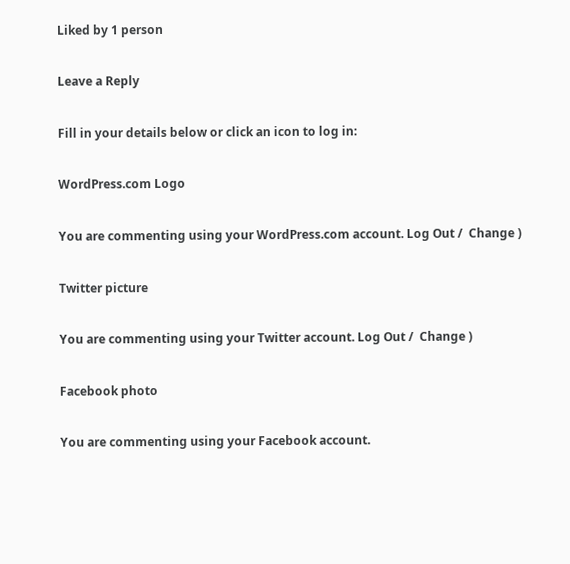Liked by 1 person

Leave a Reply

Fill in your details below or click an icon to log in:

WordPress.com Logo

You are commenting using your WordPress.com account. Log Out /  Change )

Twitter picture

You are commenting using your Twitter account. Log Out /  Change )

Facebook photo

You are commenting using your Facebook account.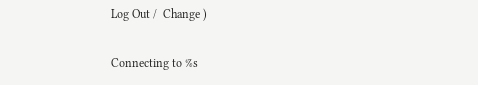Log Out /  Change )

Connecting to %s